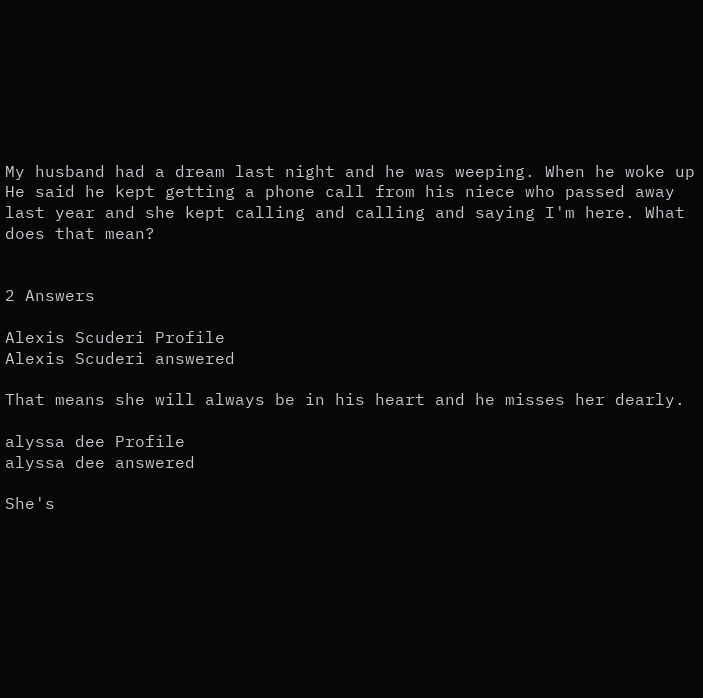My husband had a dream last night and he was weeping. When he woke up He said he kept getting a phone call from his niece who passed away last year and she kept calling and calling and saying I'm here. What does that mean?


2 Answers

Alexis Scuderi Profile
Alexis Scuderi answered

That means she will always be in his heart and he misses her dearly.

alyssa dee Profile
alyssa dee answered

She's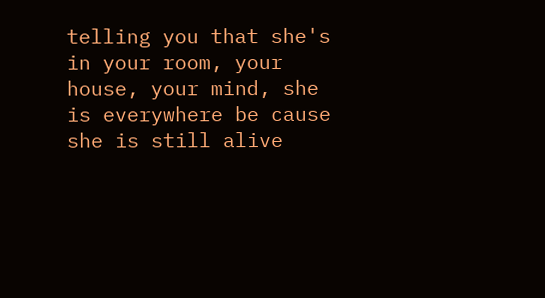telling you that she's in your room, your house, your mind, she is everywhere be cause she is still alive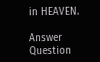in HEAVEN.

Answer Question